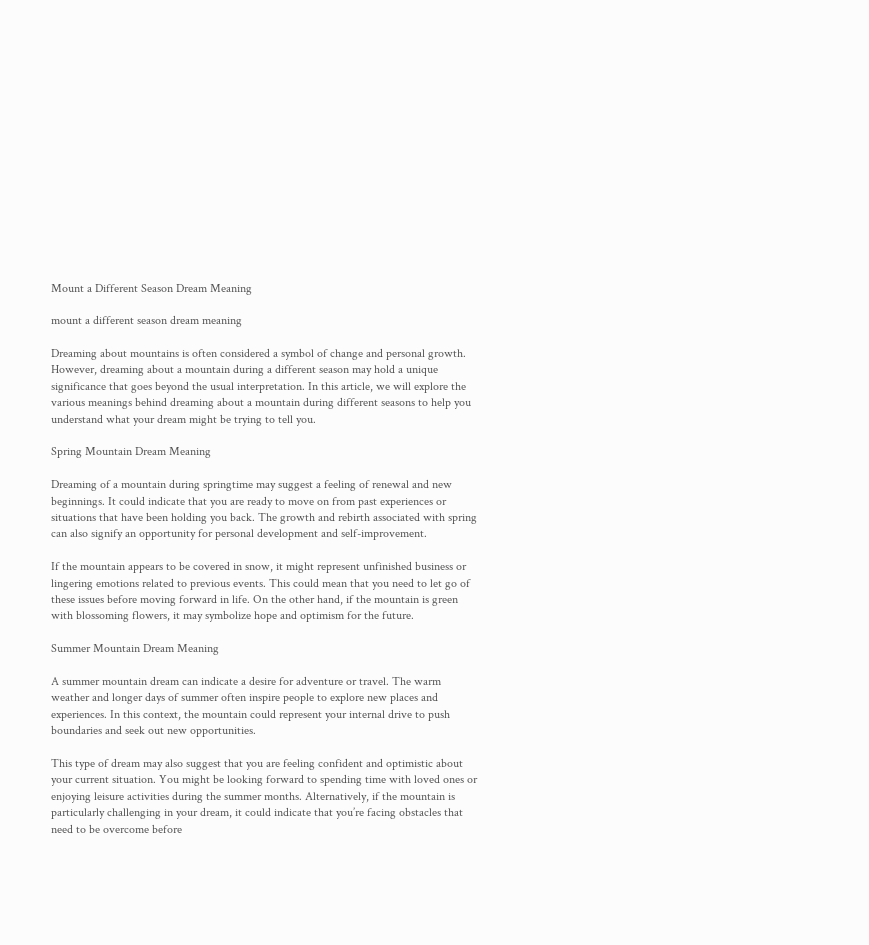Mount a Different Season Dream Meaning

mount a different season dream meaning

Dreaming about mountains is often considered a symbol of change and personal growth. However, dreaming about a mountain during a different season may hold a unique significance that goes beyond the usual interpretation. In this article, we will explore the various meanings behind dreaming about a mountain during different seasons to help you understand what your dream might be trying to tell you.

Spring Mountain Dream Meaning

Dreaming of a mountain during springtime may suggest a feeling of renewal and new beginnings. It could indicate that you are ready to move on from past experiences or situations that have been holding you back. The growth and rebirth associated with spring can also signify an opportunity for personal development and self-improvement.

If the mountain appears to be covered in snow, it might represent unfinished business or lingering emotions related to previous events. This could mean that you need to let go of these issues before moving forward in life. On the other hand, if the mountain is green with blossoming flowers, it may symbolize hope and optimism for the future.

Summer Mountain Dream Meaning

A summer mountain dream can indicate a desire for adventure or travel. The warm weather and longer days of summer often inspire people to explore new places and experiences. In this context, the mountain could represent your internal drive to push boundaries and seek out new opportunities.

This type of dream may also suggest that you are feeling confident and optimistic about your current situation. You might be looking forward to spending time with loved ones or enjoying leisure activities during the summer months. Alternatively, if the mountain is particularly challenging in your dream, it could indicate that you’re facing obstacles that need to be overcome before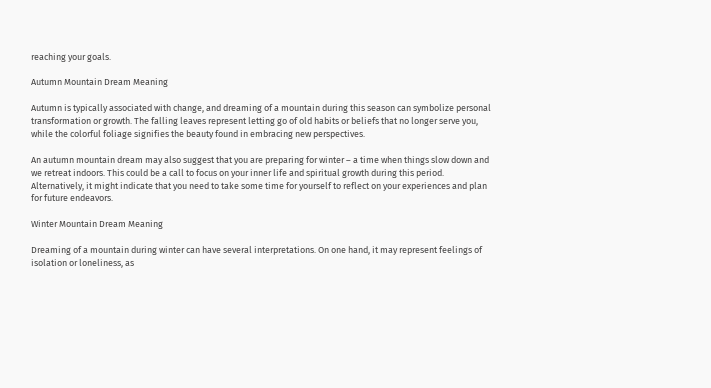reaching your goals.

Autumn Mountain Dream Meaning

Autumn is typically associated with change, and dreaming of a mountain during this season can symbolize personal transformation or growth. The falling leaves represent letting go of old habits or beliefs that no longer serve you, while the colorful foliage signifies the beauty found in embracing new perspectives.

An autumn mountain dream may also suggest that you are preparing for winter – a time when things slow down and we retreat indoors. This could be a call to focus on your inner life and spiritual growth during this period. Alternatively, it might indicate that you need to take some time for yourself to reflect on your experiences and plan for future endeavors.

Winter Mountain Dream Meaning

Dreaming of a mountain during winter can have several interpretations. On one hand, it may represent feelings of isolation or loneliness, as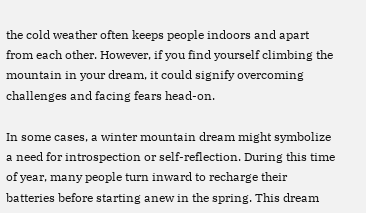the cold weather often keeps people indoors and apart from each other. However, if you find yourself climbing the mountain in your dream, it could signify overcoming challenges and facing fears head-on.

In some cases, a winter mountain dream might symbolize a need for introspection or self-reflection. During this time of year, many people turn inward to recharge their batteries before starting anew in the spring. This dream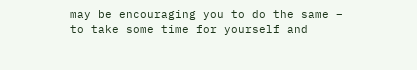may be encouraging you to do the same – to take some time for yourself and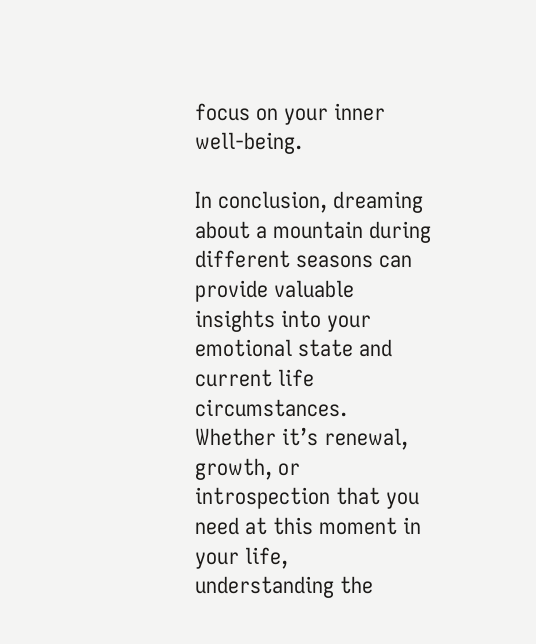focus on your inner well-being.

In conclusion, dreaming about a mountain during different seasons can provide valuable insights into your emotional state and current life circumstances. Whether it’s renewal, growth, or introspection that you need at this moment in your life, understanding the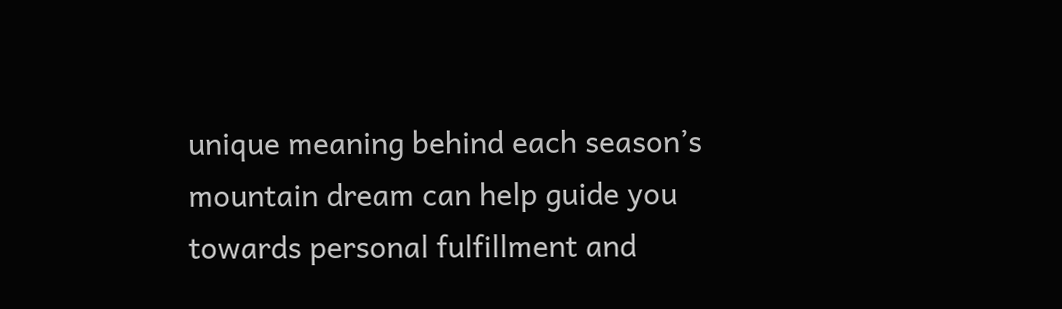unique meaning behind each season’s mountain dream can help guide you towards personal fulfillment and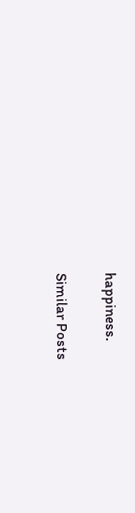happiness.

Similar Posts